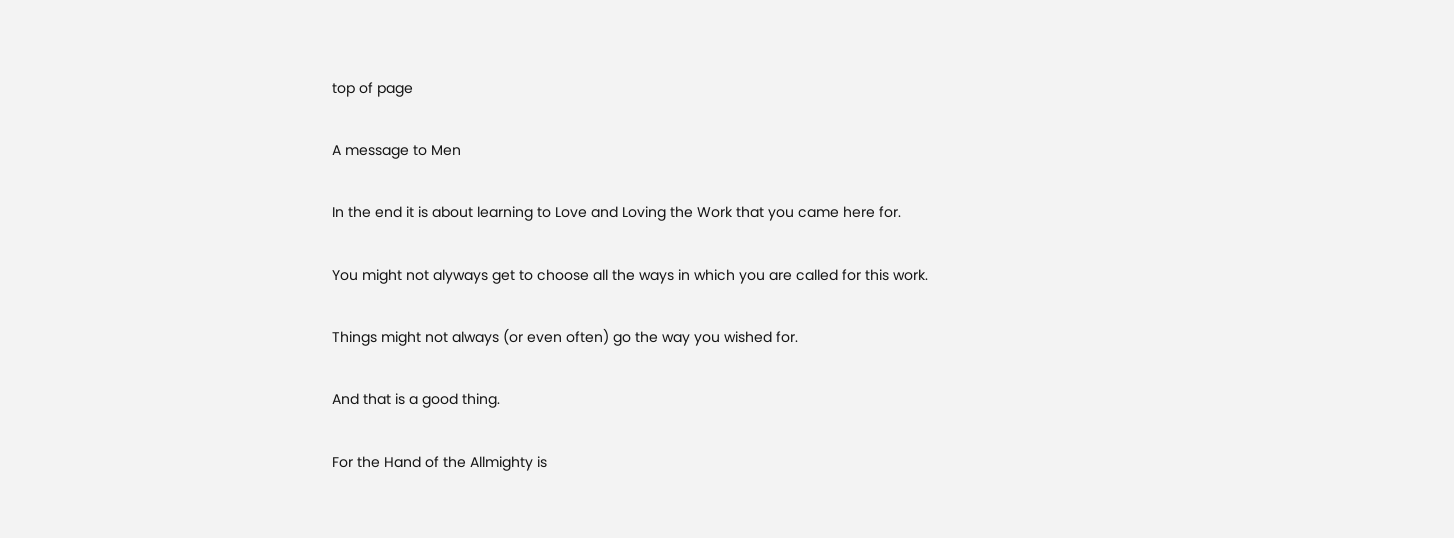top of page

A message to Men

In the end it is about learning to Love and Loving the Work that you came here for.

You might not alyways get to choose all the ways in which you are called for this work.

Things might not always (or even often) go the way you wished for.

And that is a good thing.

For the Hand of the Allmighty is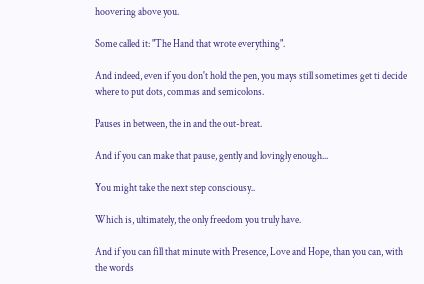hoovering above you.

Some called it: "The Hand that wrote everything".

And indeed, even if you don't hold the pen, you mays still sometimes get ti decide where to put dots, commas and semicolons.

Pauses in between, the in and the out-breat.

And if you can make that pause, gently and lovingly enough...

You might take the next step consciousy..

Which is, ultimately, the only freedom you truly have.

And if you can fill that minute with Presence, Love and Hope, than you can, with the words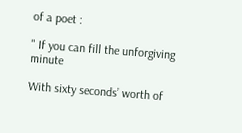of a poet :

" If you can fill the unforgiving minute

With sixty seconds’ worth of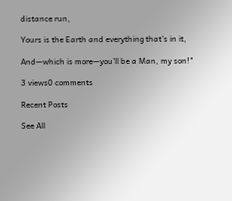distance run,

Yours is the Earth and everything that’s in it,

And—which is more—you’ll be a Man, my son!"

3 views0 comments

Recent Posts

See All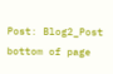Post: Blog2_Post
bottom of page